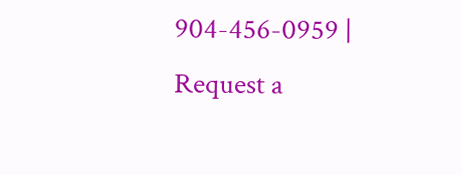904-456-0959 | Request a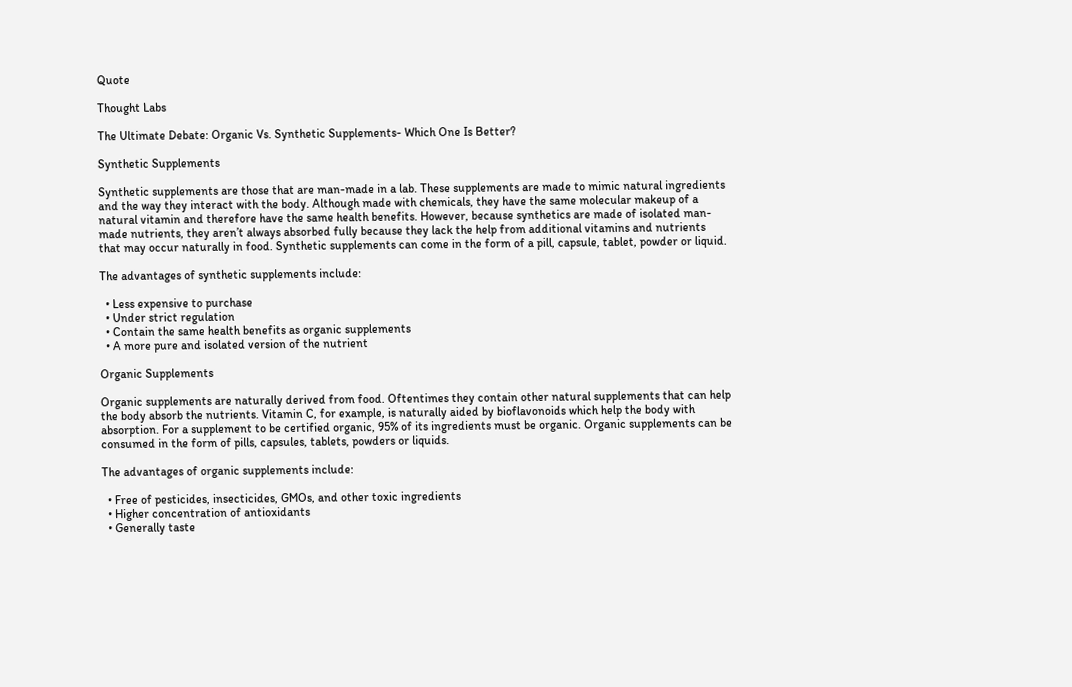Quote

Thought Labs

The Ultimate Debate: Organic Vs. Synthetic Supplements- Which One Is Better?

Synthetic Supplements

Synthetic supplements are those that are man-made in a lab. These supplements are made to mimic natural ingredients and the way they interact with the body. Although made with chemicals, they have the same molecular makeup of a natural vitamin and therefore have the same health benefits. However, because synthetics are made of isolated man-made nutrients, they aren’t always absorbed fully because they lack the help from additional vitamins and nutrients that may occur naturally in food. Synthetic supplements can come in the form of a pill, capsule, tablet, powder or liquid.

The advantages of synthetic supplements include:

  • Less expensive to purchase
  • Under strict regulation
  • Contain the same health benefits as organic supplements
  • A more pure and isolated version of the nutrient

Organic Supplements

Organic supplements are naturally derived from food. Oftentimes they contain other natural supplements that can help the body absorb the nutrients. Vitamin C, for example, is naturally aided by bioflavonoids which help the body with absorption. For a supplement to be certified organic, 95% of its ingredients must be organic. Organic supplements can be consumed in the form of pills, capsules, tablets, powders or liquids.

The advantages of organic supplements include:

  • Free of pesticides, insecticides, GMOs, and other toxic ingredients
  • Higher concentration of antioxidants
  • Generally taste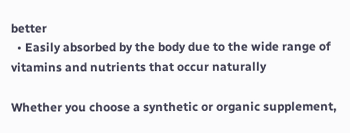better
  • Easily absorbed by the body due to the wide range of vitamins and nutrients that occur naturally

Whether you choose a synthetic or organic supplement,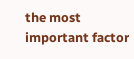the most important factor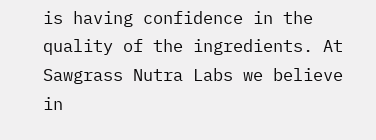is having confidence in the quality of the ingredients. At Sawgrass Nutra Labs we believe in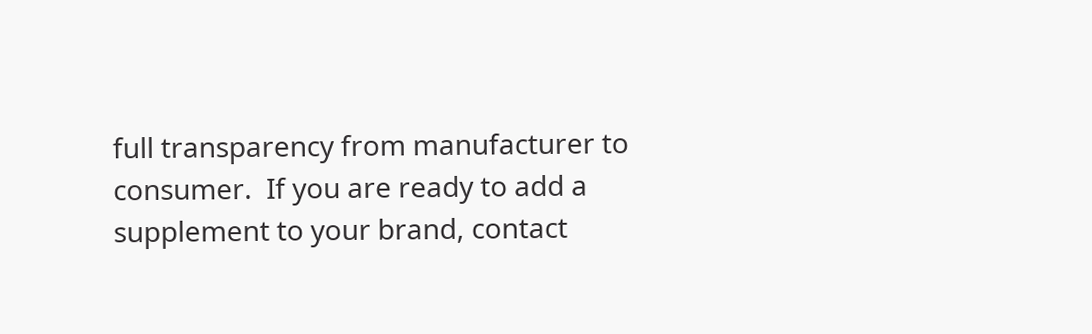full transparency from manufacturer to consumer.  If you are ready to add a supplement to your brand, contact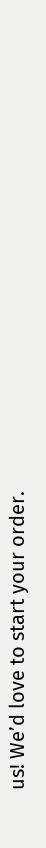us! We’d love to start your order.